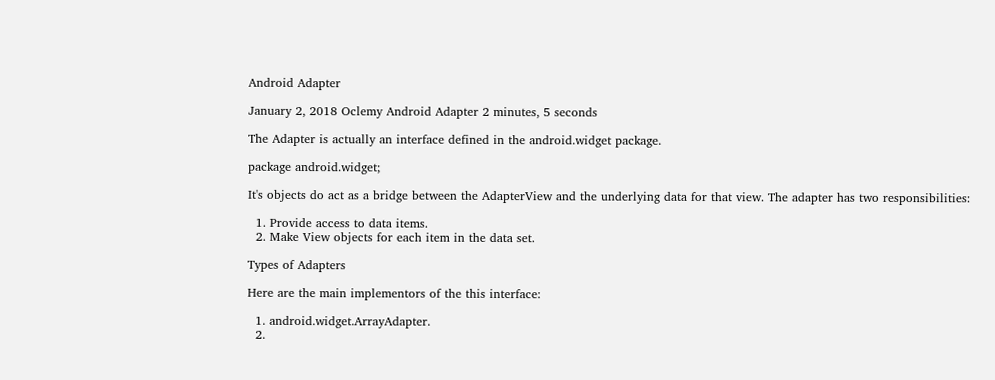Android Adapter

January 2, 2018 Oclemy Android Adapter 2 minutes, 5 seconds

The Adapter is actually an interface defined in the android.widget package.

package android.widget;

It's objects do act as a bridge between the AdapterView and the underlying data for that view. The adapter has two responsibilities:

  1. Provide access to data items.
  2. Make View objects for each item in the data set.

Types of Adapters

Here are the main implementors of the this interface:

  1. android.widget.ArrayAdapter.
  2.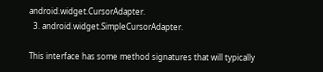android.widget.CursorAdapter.
  3. android.widget.SimpleCursorAdapter.

This interface has some method signatures that will typically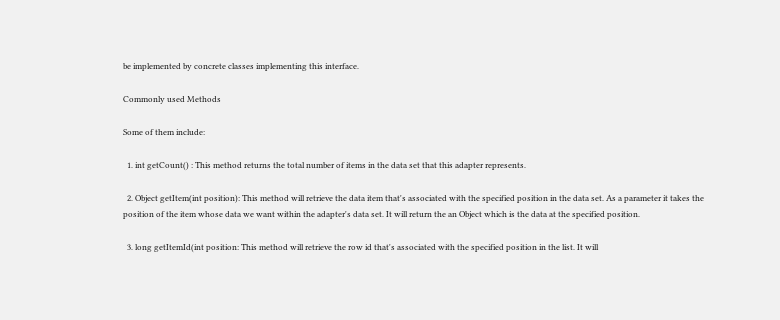be implemented by concrete classes implementing this interface.

Commonly used Methods

Some of them include:

  1. int getCount() : This method returns the total number of items in the data set that this adapter represents.

  2. Object getItem(int position): This method will retrieve the data item that's associated with the specified position in the data set. As a parameter it takes the position of the item whose data we want within the adapter's data set. It will return the an Object which is the data at the specified position.

  3. long getItemId(int position: This method will retrieve the row id that's associated with the specified position in the list. It will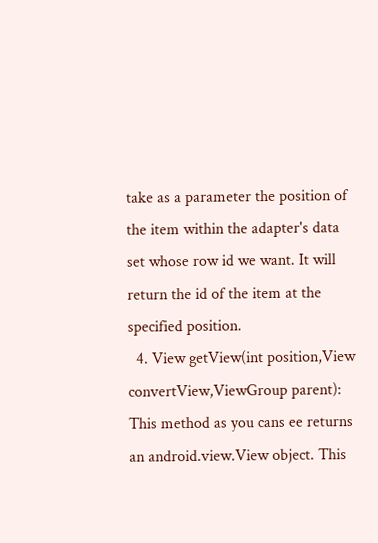take as a parameter the position of the item within the adapter's data set whose row id we want. It will return the id of the item at the specified position.
  4. View getView(int position,View convertView,ViewGroup parent): This method as you cans ee returns an android.view.View object. This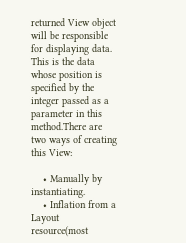returned View object will be responsible for displaying data. This is the data whose position is specified by the integer passed as a parameter in this method.There are two ways of creating this View:

    • Manually by instantiating.
    • Inflation from a Layout resource(most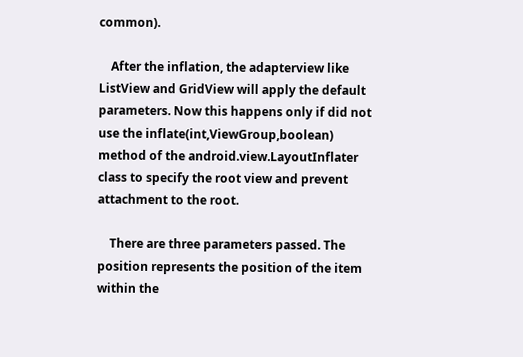common).

    After the inflation, the adapterview like ListView and GridView will apply the default parameters. Now this happens only if did not use the inflate(int,ViewGroup,boolean) method of the android.view.LayoutInflater class to specify the root view and prevent attachment to the root.

    There are three parameters passed. The position represents the position of the item within the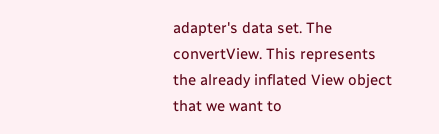adapter's data set. The convertView. This represents the already inflated View object that we want to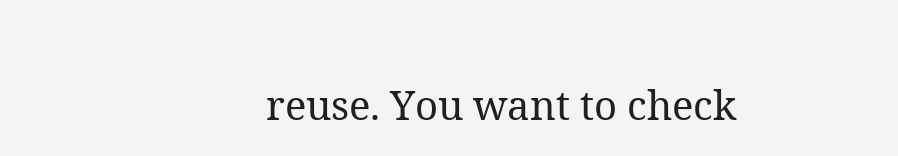reuse. You want to check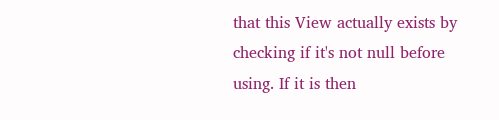that this View actually exists by checking if it's not null before using. If it is then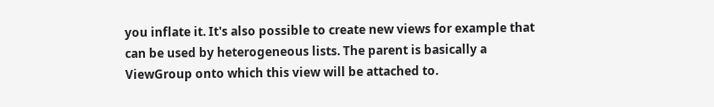you inflate it. It's also possible to create new views for example that can be used by heterogeneous lists. The parent is basically a ViewGroup onto which this view will be attached to.